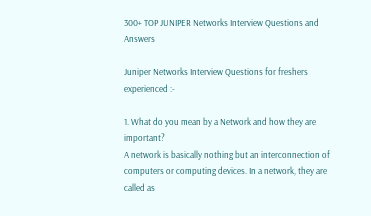300+ TOP JUNIPER Networks Interview Questions and Answers

Juniper Networks Interview Questions for freshers experienced :-

1. What do you mean by a Network and how they are important?
A network is basically nothing but an interconnection of computers or computing devices. In a network, they are called as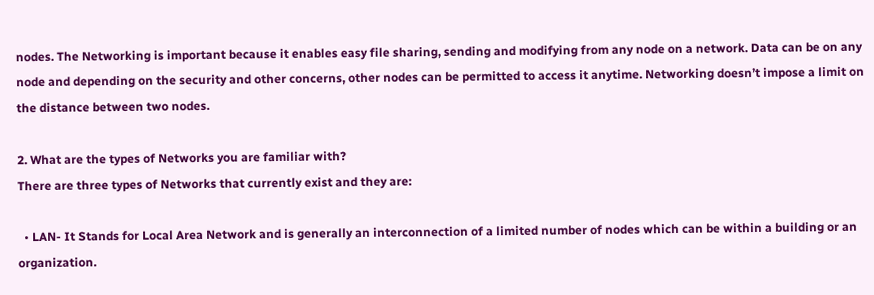nodes. The Networking is important because it enables easy file sharing, sending and modifying from any node on a network. Data can be on any node and depending on the security and other concerns, other nodes can be permitted to access it anytime. Networking doesn’t impose a limit on the distance between two nodes.

2. What are the types of Networks you are familiar with?
There are three types of Networks that currently exist and they are:

  • LAN- It Stands for Local Area Network and is generally an interconnection of a limited number of nodes which can be within a building or an organization.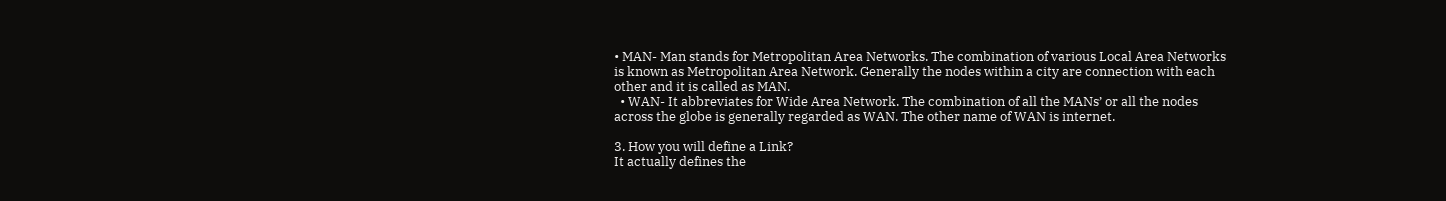• MAN- Man stands for Metropolitan Area Networks. The combination of various Local Area Networks is known as Metropolitan Area Network. Generally the nodes within a city are connection with each other and it is called as MAN.
  • WAN- It abbreviates for Wide Area Network. The combination of all the MANs’ or all the nodes across the globe is generally regarded as WAN. The other name of WAN is internet.

3. How you will define a Link?
It actually defines the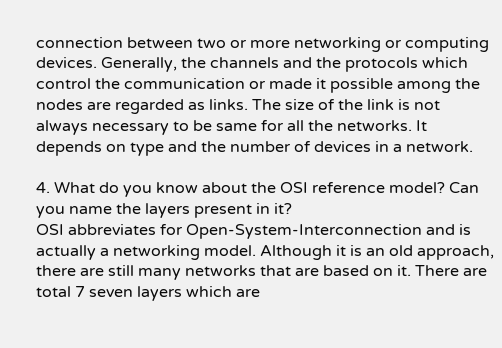connection between two or more networking or computing devices. Generally, the channels and the protocols which control the communication or made it possible among the nodes are regarded as links. The size of the link is not always necessary to be same for all the networks. It depends on type and the number of devices in a network.

4. What do you know about the OSI reference model? Can you name the layers present in it?
OSI abbreviates for Open-System-Interconnection and is actually a networking model. Although it is an old approach, there are still many networks that are based on it. There are total 7 seven layers which are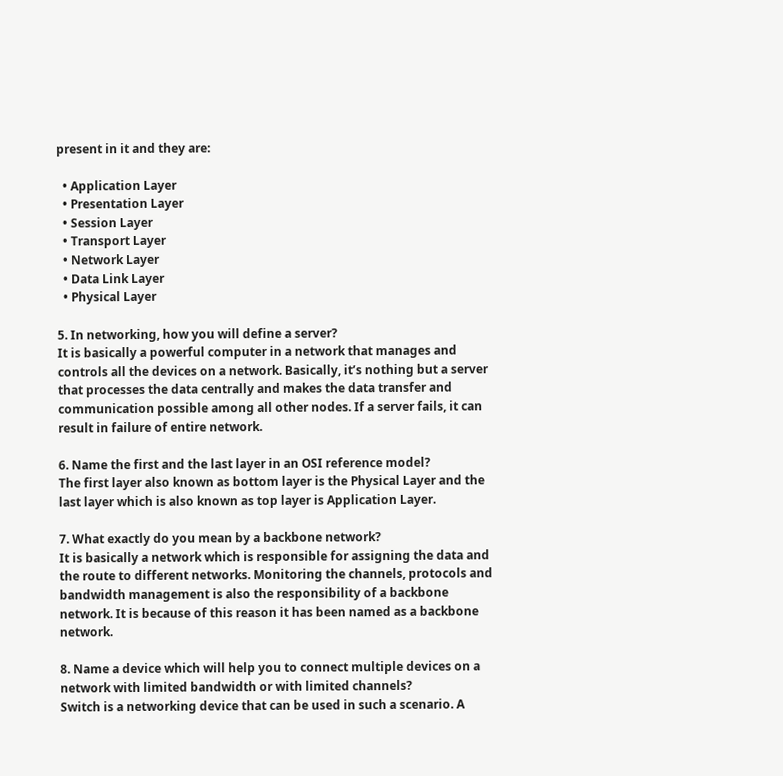present in it and they are:

  • Application Layer
  • Presentation Layer
  • Session Layer
  • Transport Layer
  • Network Layer
  • Data Link Layer
  • Physical Layer

5. In networking, how you will define a server?
It is basically a powerful computer in a network that manages and controls all the devices on a network. Basically, it’s nothing but a server that processes the data centrally and makes the data transfer and communication possible among all other nodes. If a server fails, it can result in failure of entire network.

6. Name the first and the last layer in an OSI reference model?
The first layer also known as bottom layer is the Physical Layer and the last layer which is also known as top layer is Application Layer.

7. What exactly do you mean by a backbone network?
It is basically a network which is responsible for assigning the data and the route to different networks. Monitoring the channels, protocols and bandwidth management is also the responsibility of a backbone network. It is because of this reason it has been named as a backbone network.

8. Name a device which will help you to connect multiple devices on a network with limited bandwidth or with limited channels?
Switch is a networking device that can be used in such a scenario. A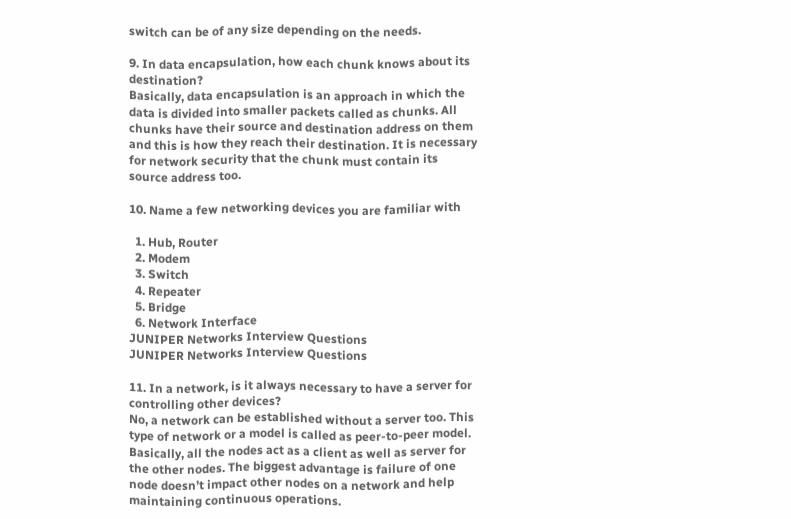switch can be of any size depending on the needs.

9. In data encapsulation, how each chunk knows about its destination?
Basically, data encapsulation is an approach in which the data is divided into smaller packets called as chunks. All chunks have their source and destination address on them and this is how they reach their destination. It is necessary for network security that the chunk must contain its source address too.

10. Name a few networking devices you are familiar with

  1. Hub, Router
  2. Modem
  3. Switch
  4. Repeater
  5. Bridge
  6. Network Interface
JUNIPER Networks Interview Questions
JUNIPER Networks Interview Questions

11. In a network, is it always necessary to have a server for controlling other devices?
No, a network can be established without a server too. This type of network or a model is called as peer-to-peer model. Basically, all the nodes act as a client as well as server for the other nodes. The biggest advantage is failure of one node doesn’t impact other nodes on a network and help maintaining continuous operations.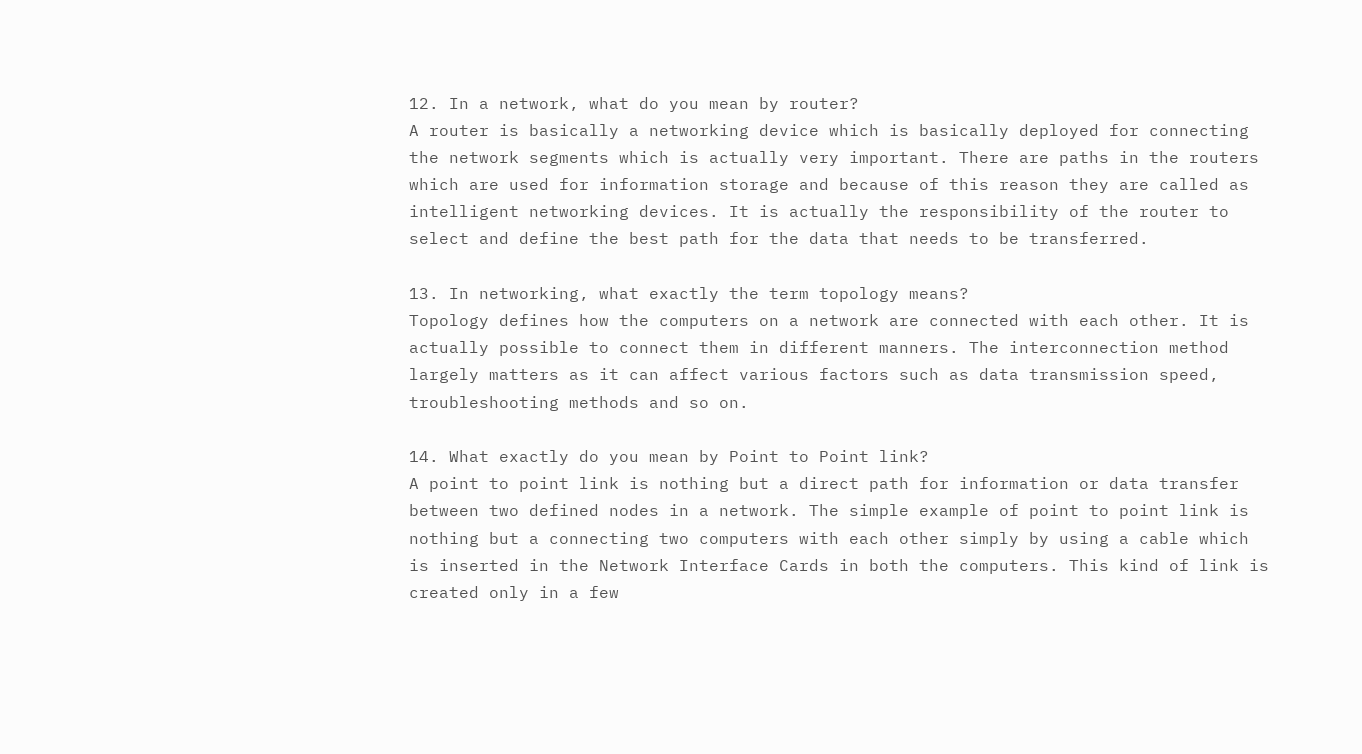12. In a network, what do you mean by router?
A router is basically a networking device which is basically deployed for connecting the network segments which is actually very important. There are paths in the routers which are used for information storage and because of this reason they are called as intelligent networking devices. It is actually the responsibility of the router to select and define the best path for the data that needs to be transferred.

13. In networking, what exactly the term topology means?
Topology defines how the computers on a network are connected with each other. It is actually possible to connect them in different manners. The interconnection method largely matters as it can affect various factors such as data transmission speed, troubleshooting methods and so on.

14. What exactly do you mean by Point to Point link?
A point to point link is nothing but a direct path for information or data transfer between two defined nodes in a network. The simple example of point to point link is nothing but a connecting two computers with each other simply by using a cable which is inserted in the Network Interface Cards in both the computers. This kind of link is created only in a few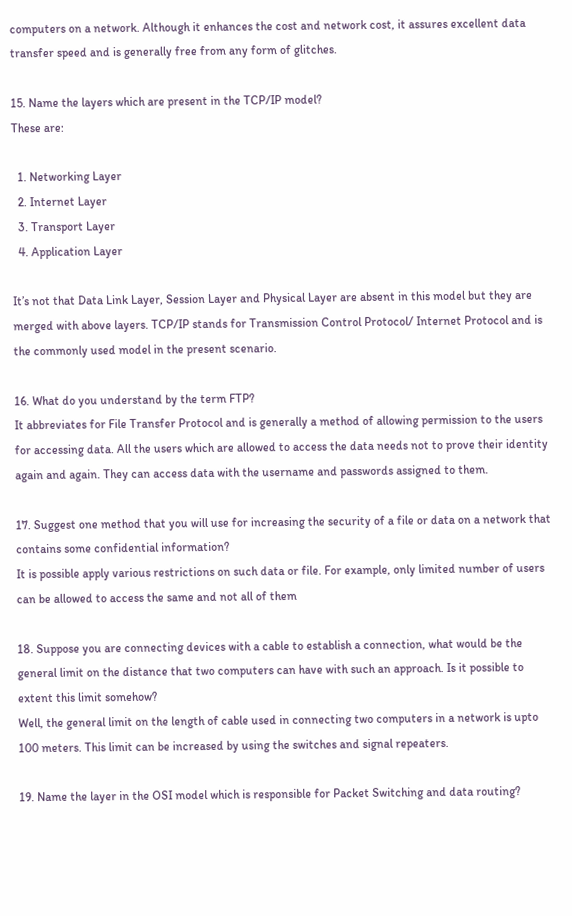computers on a network. Although it enhances the cost and network cost, it assures excellent data transfer speed and is generally free from any form of glitches.

15. Name the layers which are present in the TCP/IP model?
These are:

  1. Networking Layer
  2. Internet Layer
  3. Transport Layer
  4. Application Layer

It’s not that Data Link Layer, Session Layer and Physical Layer are absent in this model but they are merged with above layers. TCP/IP stands for Transmission Control Protocol/ Internet Protocol and is the commonly used model in the present scenario.

16. What do you understand by the term FTP?
It abbreviates for File Transfer Protocol and is generally a method of allowing permission to the users for accessing data. All the users which are allowed to access the data needs not to prove their identity again and again. They can access data with the username and passwords assigned to them.

17. Suggest one method that you will use for increasing the security of a file or data on a network that contains some confidential information?
It is possible apply various restrictions on such data or file. For example, only limited number of users can be allowed to access the same and not all of them

18. Suppose you are connecting devices with a cable to establish a connection, what would be the general limit on the distance that two computers can have with such an approach. Is it possible to extent this limit somehow?
Well, the general limit on the length of cable used in connecting two computers in a network is upto 100 meters. This limit can be increased by using the switches and signal repeaters.

19. Name the layer in the OSI model which is responsible for Packet Switching and data routing?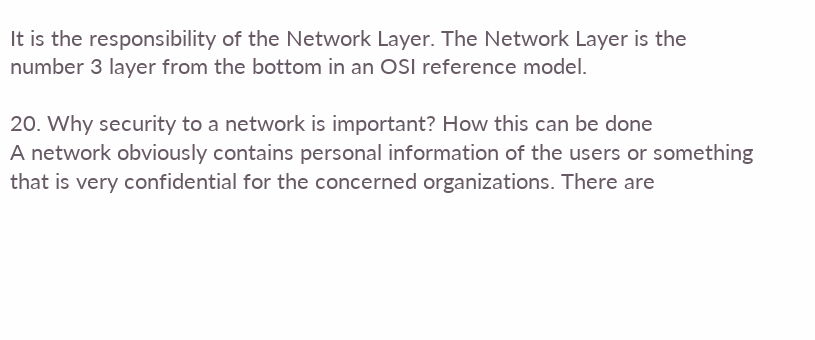It is the responsibility of the Network Layer. The Network Layer is the number 3 layer from the bottom in an OSI reference model.

20. Why security to a network is important? How this can be done
A network obviously contains personal information of the users or something that is very confidential for the concerned organizations. There are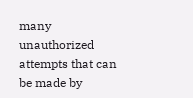many unauthorized attempts that can be made by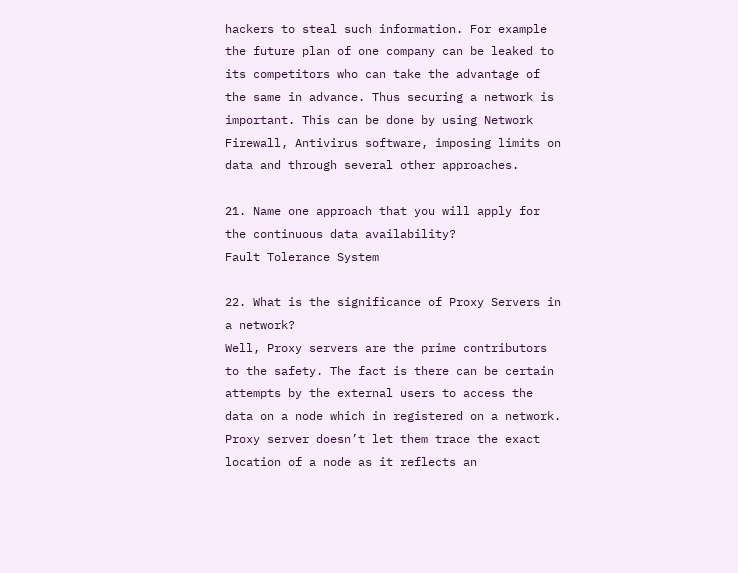hackers to steal such information. For example the future plan of one company can be leaked to its competitors who can take the advantage of the same in advance. Thus securing a network is important. This can be done by using Network Firewall, Antivirus software, imposing limits on data and through several other approaches.

21. Name one approach that you will apply for the continuous data availability?
Fault Tolerance System

22. What is the significance of Proxy Servers in a network?
Well, Proxy servers are the prime contributors to the safety. The fact is there can be certain attempts by the external users to access the data on a node which in registered on a network. Proxy server doesn’t let them trace the exact location of a node as it reflects an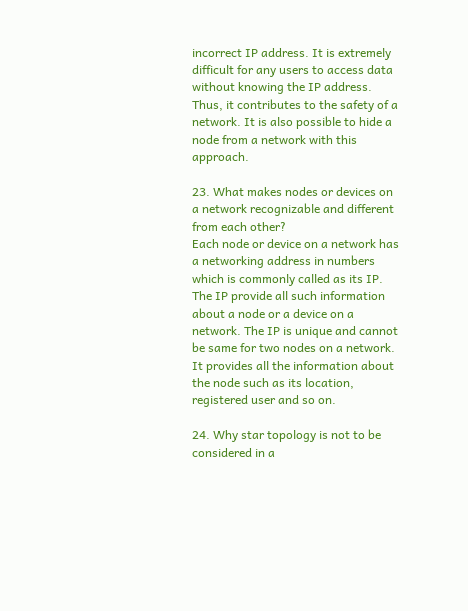incorrect IP address. It is extremely difficult for any users to access data without knowing the IP address. Thus, it contributes to the safety of a network. It is also possible to hide a node from a network with this approach.

23. What makes nodes or devices on a network recognizable and different from each other?
Each node or device on a network has a networking address in numbers which is commonly called as its IP. The IP provide all such information about a node or a device on a network. The IP is unique and cannot be same for two nodes on a network. It provides all the information about the node such as its location, registered user and so on.

24. Why star topology is not to be considered in a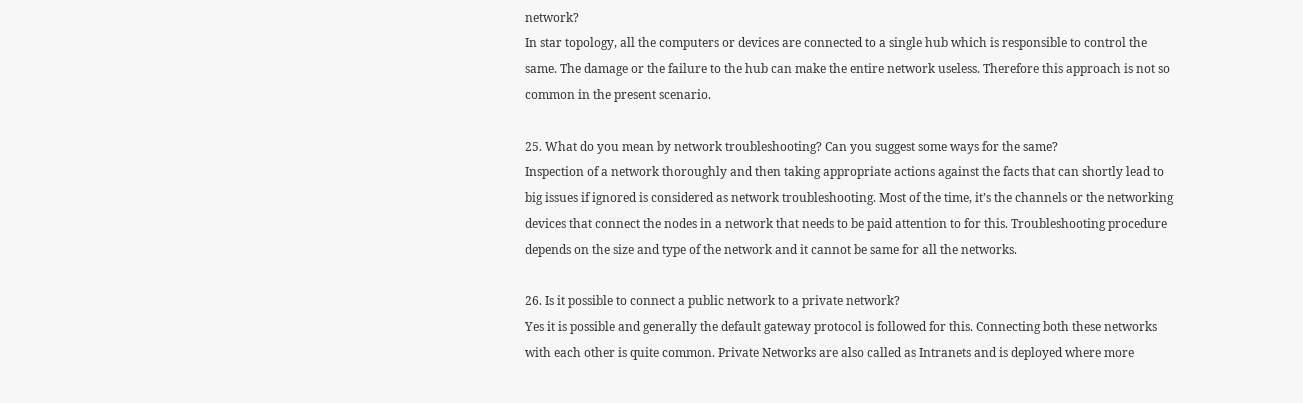network?
In star topology, all the computers or devices are connected to a single hub which is responsible to control the same. The damage or the failure to the hub can make the entire network useless. Therefore this approach is not so common in the present scenario.

25. What do you mean by network troubleshooting? Can you suggest some ways for the same?
Inspection of a network thoroughly and then taking appropriate actions against the facts that can shortly lead to big issues if ignored is considered as network troubleshooting. Most of the time, it’s the channels or the networking devices that connect the nodes in a network that needs to be paid attention to for this. Troubleshooting procedure depends on the size and type of the network and it cannot be same for all the networks.

26. Is it possible to connect a public network to a private network?
Yes it is possible and generally the default gateway protocol is followed for this. Connecting both these networks with each other is quite common. Private Networks are also called as Intranets and is deployed where more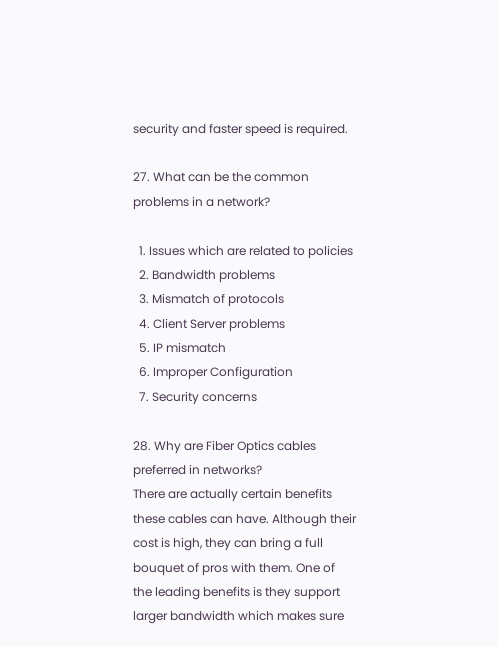security and faster speed is required.

27. What can be the common problems in a network?

  1. Issues which are related to policies
  2. Bandwidth problems
  3. Mismatch of protocols
  4. Client Server problems
  5. IP mismatch
  6. Improper Configuration
  7. Security concerns

28. Why are Fiber Optics cables preferred in networks?
There are actually certain benefits these cables can have. Although their cost is high, they can bring a full bouquet of pros with them. One of the leading benefits is they support larger bandwidth which makes sure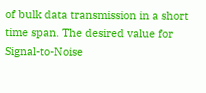of bulk data transmission in a short time span. The desired value for Signal-to-Noise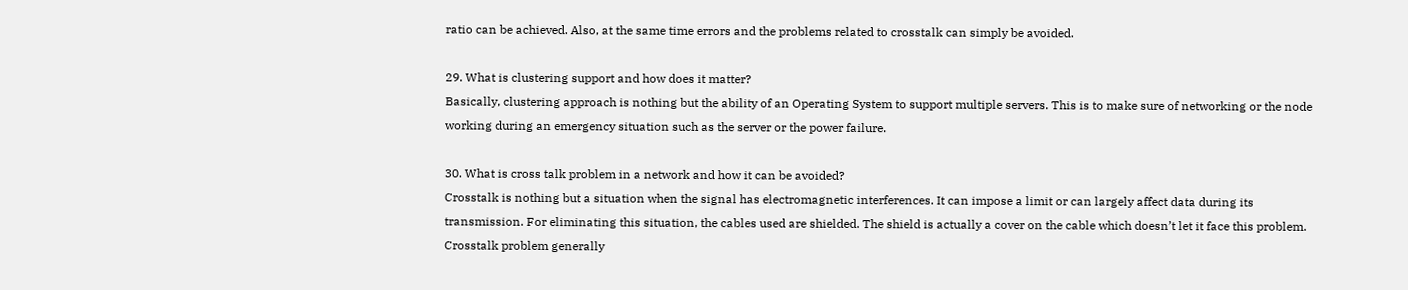ratio can be achieved. Also, at the same time errors and the problems related to crosstalk can simply be avoided.

29. What is clustering support and how does it matter?
Basically, clustering approach is nothing but the ability of an Operating System to support multiple servers. This is to make sure of networking or the node working during an emergency situation such as the server or the power failure.

30. What is cross talk problem in a network and how it can be avoided?
Crosstalk is nothing but a situation when the signal has electromagnetic interferences. It can impose a limit or can largely affect data during its transmission. For eliminating this situation, the cables used are shielded. The shield is actually a cover on the cable which doesn’t let it face this problem. Crosstalk problem generally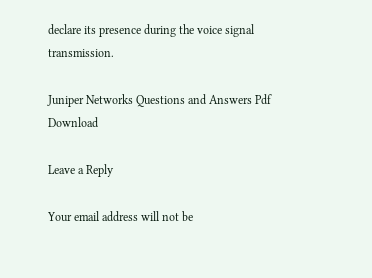declare its presence during the voice signal transmission.

Juniper Networks Questions and Answers Pdf Download

Leave a Reply

Your email address will not be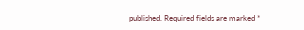published. Required fields are marked *